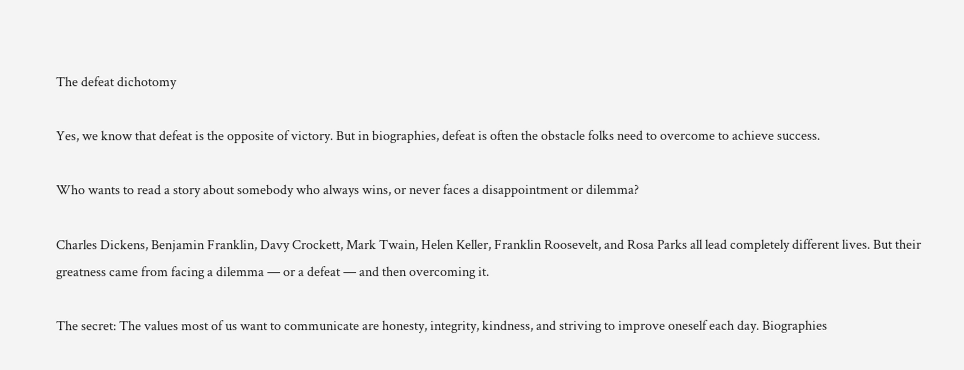The defeat dichotomy

Yes, we know that defeat is the opposite of victory. But in biographies, defeat is often the obstacle folks need to overcome to achieve success.

Who wants to read a story about somebody who always wins, or never faces a disappointment or dilemma?

Charles Dickens, Benjamin Franklin, Davy Crockett, Mark Twain, Helen Keller, Franklin Roosevelt, and Rosa Parks all lead completely different lives. But their greatness came from facing a dilemma — or a defeat — and then overcoming it.

The secret: The values most of us want to communicate are honesty, integrity, kindness, and striving to improve oneself each day. Biographies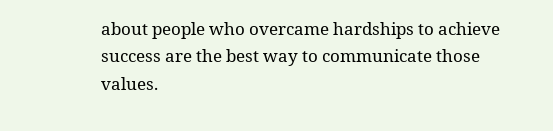about people who overcame hardships to achieve success are the best way to communicate those values.